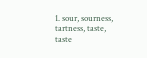1. sour, sourness, tartness, taste, taste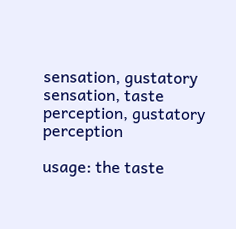sensation, gustatory sensation, taste perception, gustatory perception

usage: the taste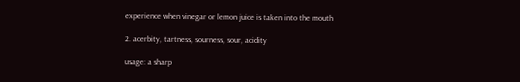experience when vinegar or lemon juice is taken into the mouth

2. acerbity, tartness, sourness, sour, acidity

usage: a sharp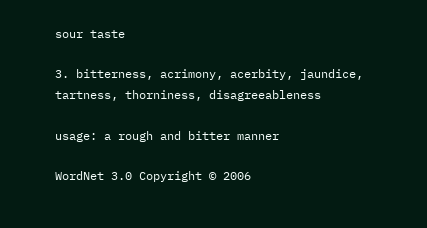sour taste

3. bitterness, acrimony, acerbity, jaundice, tartness, thorniness, disagreeableness

usage: a rough and bitter manner

WordNet 3.0 Copyright © 2006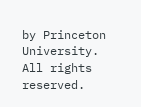by Princeton University.
All rights reserved.